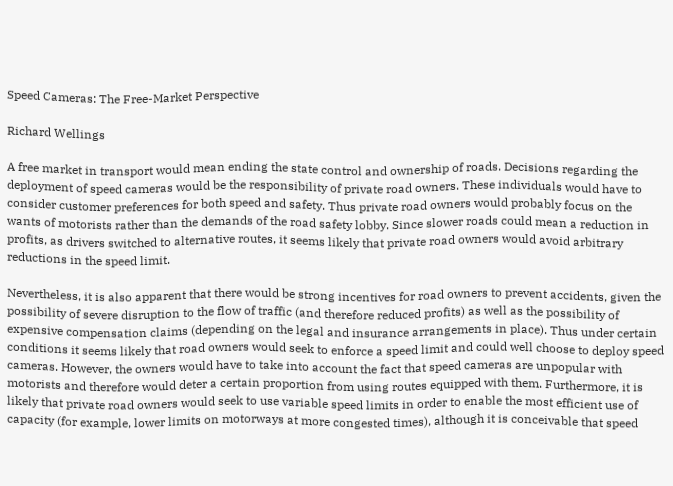Speed Cameras: The Free-Market Perspective

Richard Wellings

A free market in transport would mean ending the state control and ownership of roads. Decisions regarding the deployment of speed cameras would be the responsibility of private road owners. These individuals would have to consider customer preferences for both speed and safety. Thus private road owners would probably focus on the wants of motorists rather than the demands of the road safety lobby. Since slower roads could mean a reduction in profits, as drivers switched to alternative routes, it seems likely that private road owners would avoid arbitrary reductions in the speed limit.

Nevertheless, it is also apparent that there would be strong incentives for road owners to prevent accidents, given the possibility of severe disruption to the flow of traffic (and therefore reduced profits) as well as the possibility of expensive compensation claims (depending on the legal and insurance arrangements in place). Thus under certain conditions it seems likely that road owners would seek to enforce a speed limit and could well choose to deploy speed cameras. However, the owners would have to take into account the fact that speed cameras are unpopular with motorists and therefore would deter a certain proportion from using routes equipped with them. Furthermore, it is likely that private road owners would seek to use variable speed limits in order to enable the most efficient use of capacity (for example, lower limits on motorways at more congested times), although it is conceivable that speed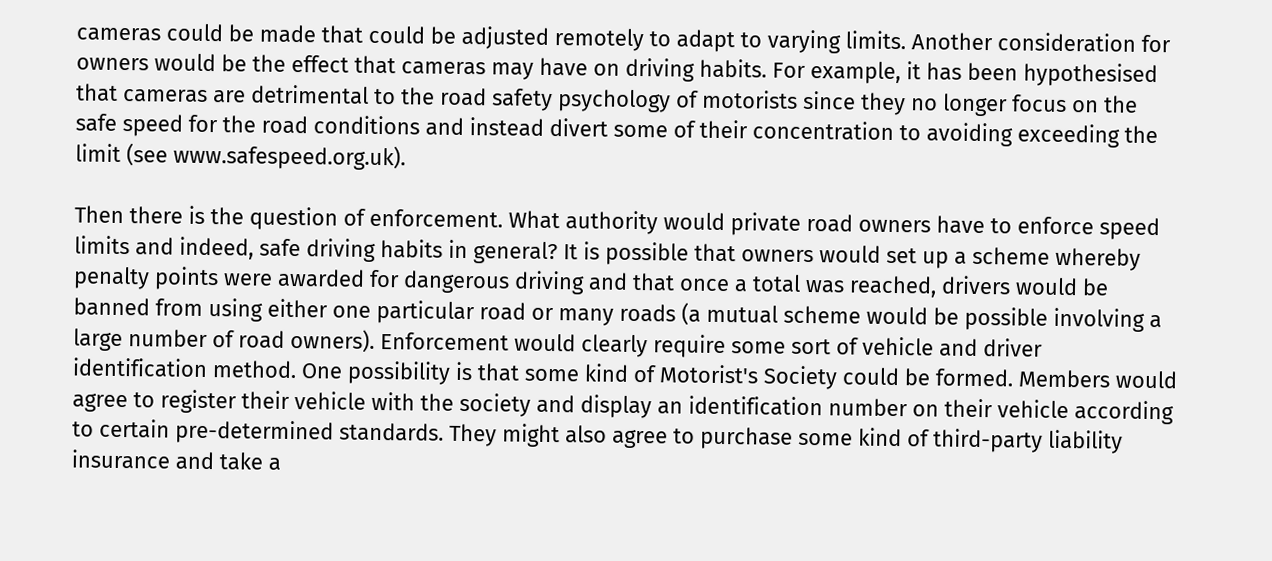cameras could be made that could be adjusted remotely to adapt to varying limits. Another consideration for owners would be the effect that cameras may have on driving habits. For example, it has been hypothesised that cameras are detrimental to the road safety psychology of motorists since they no longer focus on the safe speed for the road conditions and instead divert some of their concentration to avoiding exceeding the limit (see www.safespeed.org.uk).

Then there is the question of enforcement. What authority would private road owners have to enforce speed limits and indeed, safe driving habits in general? It is possible that owners would set up a scheme whereby penalty points were awarded for dangerous driving and that once a total was reached, drivers would be banned from using either one particular road or many roads (a mutual scheme would be possible involving a large number of road owners). Enforcement would clearly require some sort of vehicle and driver identification method. One possibility is that some kind of Motorist's Society could be formed. Members would agree to register their vehicle with the society and display an identification number on their vehicle according to certain pre-determined standards. They might also agree to purchase some kind of third-party liability insurance and take a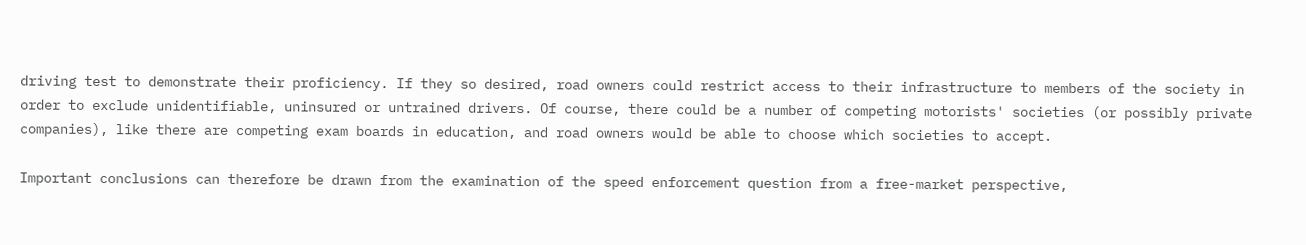driving test to demonstrate their proficiency. If they so desired, road owners could restrict access to their infrastructure to members of the society in order to exclude unidentifiable, uninsured or untrained drivers. Of course, there could be a number of competing motorists' societies (or possibly private companies), like there are competing exam boards in education, and road owners would be able to choose which societies to accept.

Important conclusions can therefore be drawn from the examination of the speed enforcement question from a free-market perspective,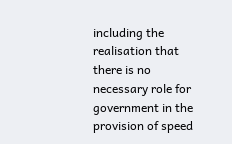including the realisation that there is no necessary role for government in the provision of speed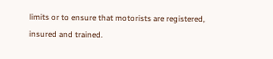limits or to ensure that motorists are registered, insured and trained.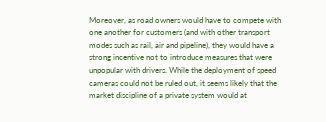Moreover, as road owners would have to compete with one another for customers (and with other transport modes such as rail, air and pipeline), they would have a strong incentive not to introduce measures that were unpopular with drivers. While the deployment of speed cameras could not be ruled out, it seems likely that the market discipline of a private system would at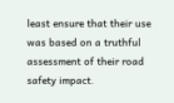least ensure that their use was based on a truthful assessment of their road safety impact.